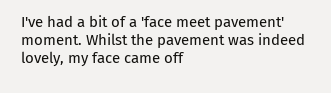I've had a bit of a 'face meet pavement' moment. Whilst the pavement was indeed lovely, my face came off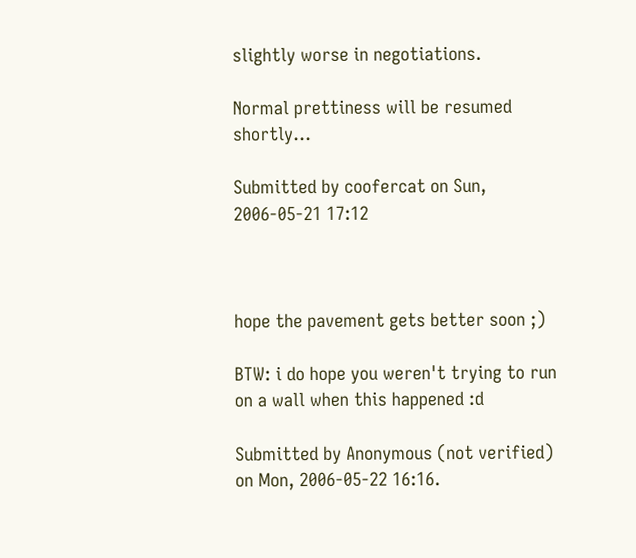slightly worse in negotiations.

Normal prettiness will be resumed shortly...

Submitted by coofercat on Sun, 2006-05-21 17:12



hope the pavement gets better soon ;)

BTW: i do hope you weren't trying to run on a wall when this happened :d

Submitted by Anonymous (not verified) on Mon, 2006-05-22 16:16.